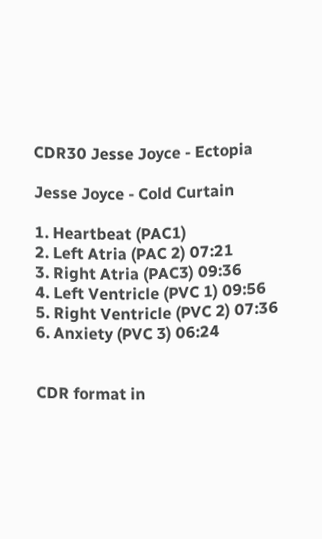CDR30 Jesse Joyce - Ectopia

Jesse Joyce - Cold Curtain

1. Heartbeat (PAC1)
2. Left Atria (PAC 2) 07:21
3. Right Atria (PAC3) 09:36
4. Left Ventricle (PVC 1) 09:56
5. Right Ventricle (PVC 2) 07:36
6. Anxiety (PVC 3) 06:24


CDR format in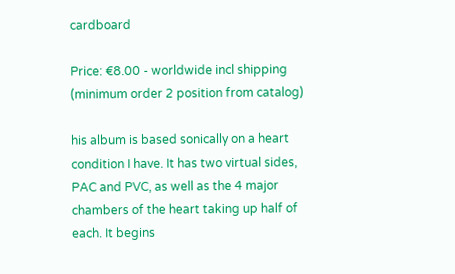cardboard

Price: €8.00 - worldwide incl shipping (minimum order 2 position from catalog)

his album is based sonically on a heart condition I have. It has two virtual sides, PAC and PVC, as well as the 4 major chambers of the heart taking up half of each. It begins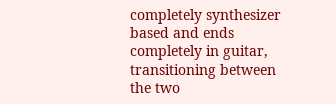completely synthesizer based and ends completely in guitar, transitioning between the two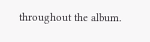throughout the album.